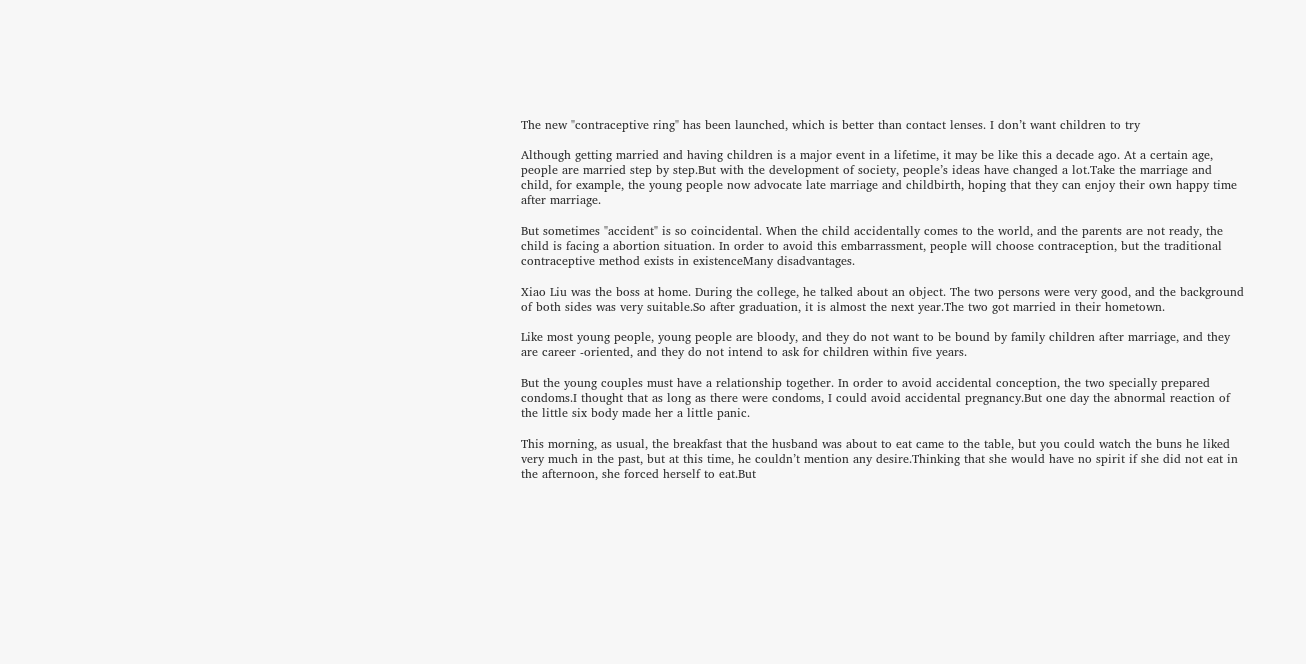The new "contraceptive ring" has been launched, which is better than contact lenses. I don’t want children to try

Although getting married and having children is a major event in a lifetime, it may be like this a decade ago. At a certain age, people are married step by step.But with the development of society, people’s ideas have changed a lot.Take the marriage and child, for example, the young people now advocate late marriage and childbirth, hoping that they can enjoy their own happy time after marriage.

But sometimes "accident" is so coincidental. When the child accidentally comes to the world, and the parents are not ready, the child is facing a abortion situation. In order to avoid this embarrassment, people will choose contraception, but the traditional contraceptive method exists in existenceMany disadvantages.

Xiao Liu was the boss at home. During the college, he talked about an object. The two persons were very good, and the background of both sides was very suitable.So after graduation, it is almost the next year.The two got married in their hometown.

Like most young people, young people are bloody, and they do not want to be bound by family children after marriage, and they are career -oriented, and they do not intend to ask for children within five years.

But the young couples must have a relationship together. In order to avoid accidental conception, the two specially prepared condoms.I thought that as long as there were condoms, I could avoid accidental pregnancy.But one day the abnormal reaction of the little six body made her a little panic.

This morning, as usual, the breakfast that the husband was about to eat came to the table, but you could watch the buns he liked very much in the past, but at this time, he couldn’t mention any desire.Thinking that she would have no spirit if she did not eat in the afternoon, she forced herself to eat.But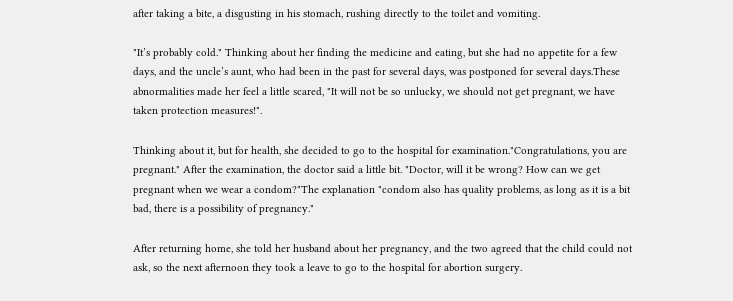after taking a bite, a disgusting in his stomach, rushing directly to the toilet and vomiting.

"It’s probably cold." Thinking about her finding the medicine and eating, but she had no appetite for a few days, and the uncle’s aunt, who had been in the past for several days, was postponed for several days.These abnormalities made her feel a little scared, "It will not be so unlucky, we should not get pregnant, we have taken protection measures!".

Thinking about it, but for health, she decided to go to the hospital for examination."Congratulations, you are pregnant." After the examination, the doctor said a little bit. "Doctor, will it be wrong? How can we get pregnant when we wear a condom?"The explanation "condom also has quality problems, as long as it is a bit bad, there is a possibility of pregnancy."

After returning home, she told her husband about her pregnancy, and the two agreed that the child could not ask, so the next afternoon they took a leave to go to the hospital for abortion surgery.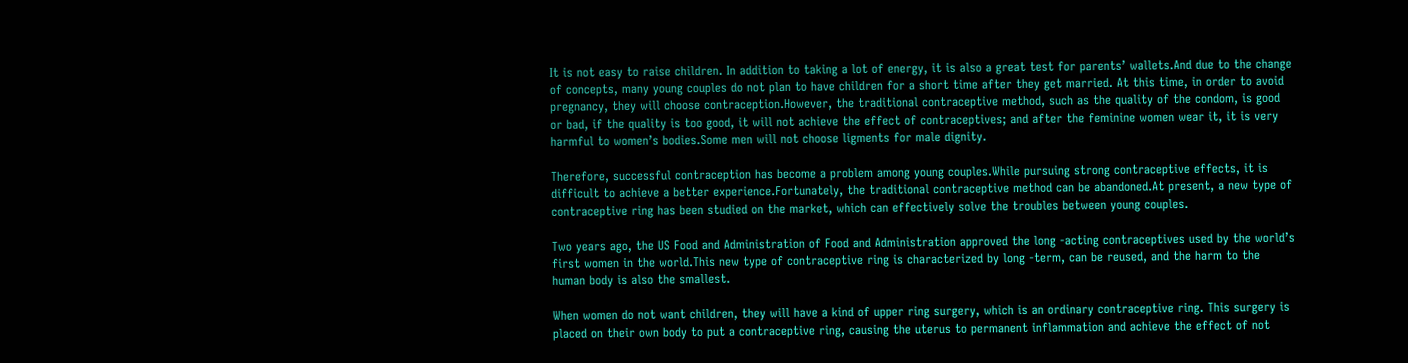It is not easy to raise children. In addition to taking a lot of energy, it is also a great test for parents’ wallets.And due to the change of concepts, many young couples do not plan to have children for a short time after they get married. At this time, in order to avoid pregnancy, they will choose contraception.However, the traditional contraceptive method, such as the quality of the condom, is good or bad, if the quality is too good, it will not achieve the effect of contraceptives; and after the feminine women wear it, it is very harmful to women’s bodies.Some men will not choose ligments for male dignity.

Therefore, successful contraception has become a problem among young couples.While pursuing strong contraceptive effects, it is difficult to achieve a better experience.Fortunately, the traditional contraceptive method can be abandoned.At present, a new type of contraceptive ring has been studied on the market, which can effectively solve the troubles between young couples.

Two years ago, the US Food and Administration of Food and Administration approved the long -acting contraceptives used by the world’s first women in the world.This new type of contraceptive ring is characterized by long -term, can be reused, and the harm to the human body is also the smallest.

When women do not want children, they will have a kind of upper ring surgery, which is an ordinary contraceptive ring. This surgery is placed on their own body to put a contraceptive ring, causing the uterus to permanent inflammation and achieve the effect of not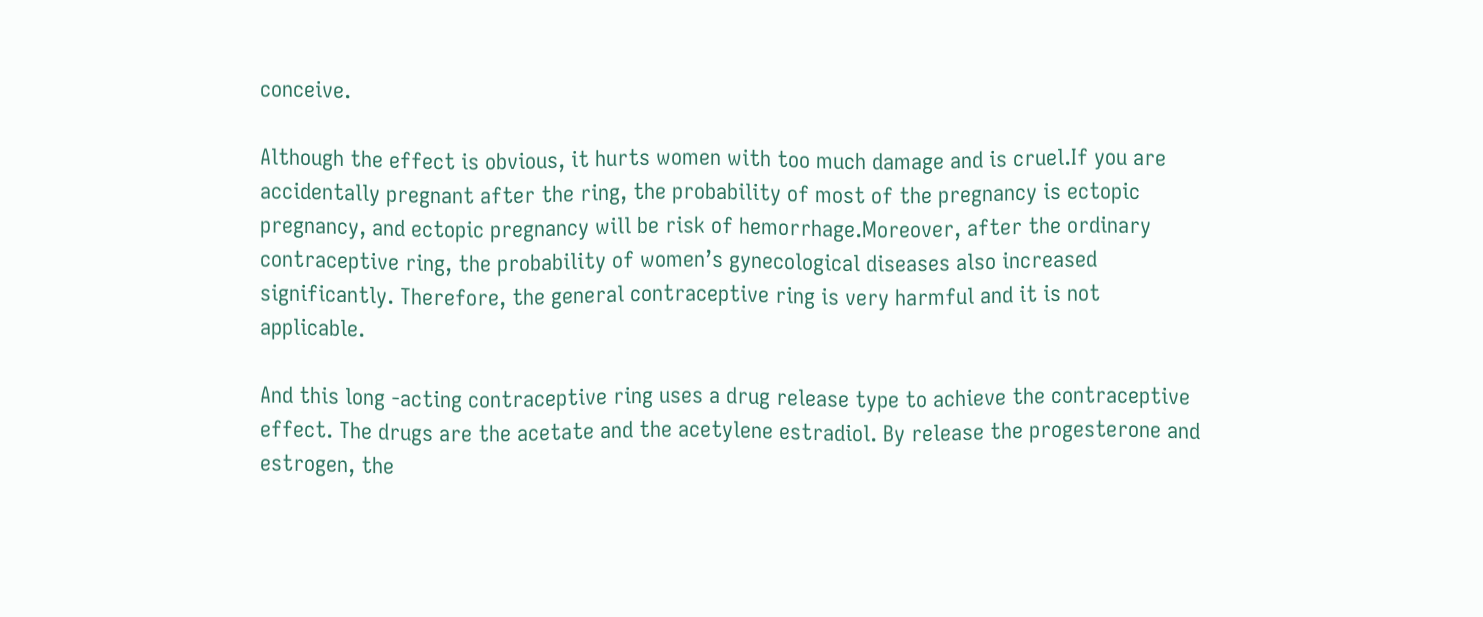conceive.

Although the effect is obvious, it hurts women with too much damage and is cruel.If you are accidentally pregnant after the ring, the probability of most of the pregnancy is ectopic pregnancy, and ectopic pregnancy will be risk of hemorrhage.Moreover, after the ordinary contraceptive ring, the probability of women’s gynecological diseases also increased significantly. Therefore, the general contraceptive ring is very harmful and it is not applicable.

And this long -acting contraceptive ring uses a drug release type to achieve the contraceptive effect. The drugs are the acetate and the acetylene estradiol. By release the progesterone and estrogen, the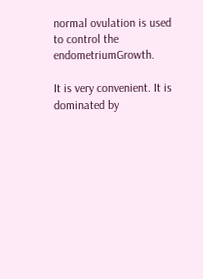normal ovulation is used to control the endometriumGrowth.

It is very convenient. It is dominated by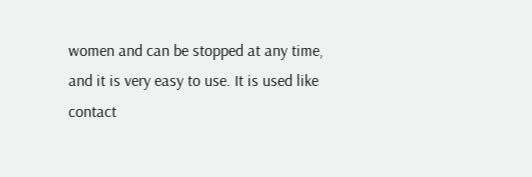women and can be stopped at any time, and it is very easy to use. It is used like contact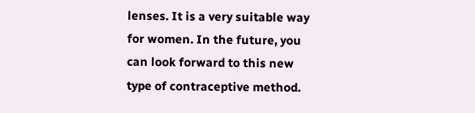lenses. It is a very suitable way for women. In the future, you can look forward to this new type of contraceptive method.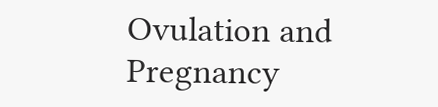Ovulation and Pregnancy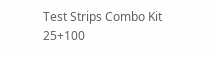Test Strips Combo Kit 25+100